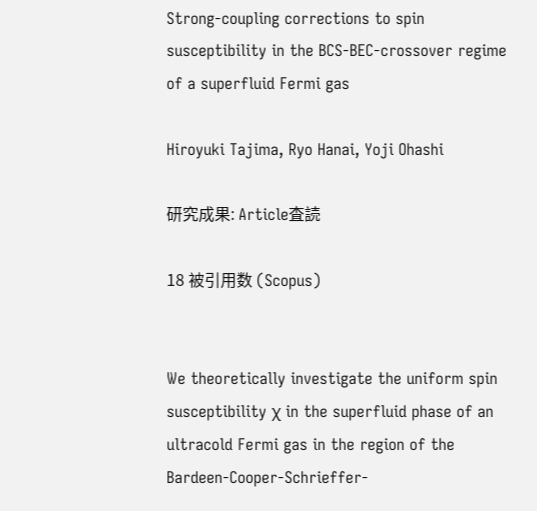Strong-coupling corrections to spin susceptibility in the BCS-BEC-crossover regime of a superfluid Fermi gas

Hiroyuki Tajima, Ryo Hanai, Yoji Ohashi

研究成果: Article査読

18 被引用数 (Scopus)


We theoretically investigate the uniform spin susceptibility χ in the superfluid phase of an ultracold Fermi gas in the region of the Bardeen-Cooper-Schrieffer-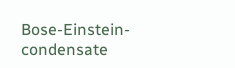Bose-Einstein-condensate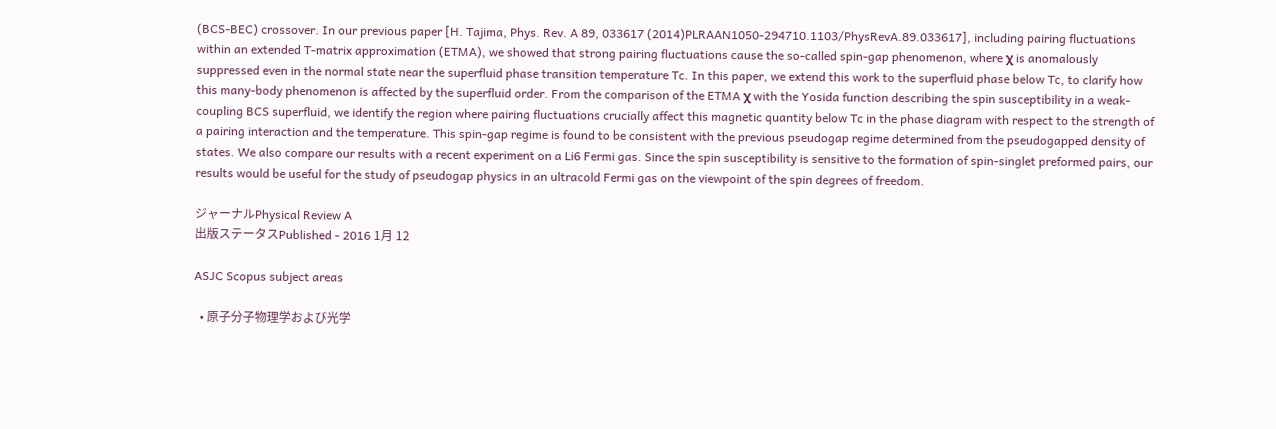(BCS-BEC) crossover. In our previous paper [H. Tajima, Phys. Rev. A 89, 033617 (2014)PLRAAN1050-294710.1103/PhysRevA.89.033617], including pairing fluctuations within an extended T-matrix approximation (ETMA), we showed that strong pairing fluctuations cause the so-called spin-gap phenomenon, where χ is anomalously suppressed even in the normal state near the superfluid phase transition temperature Tc. In this paper, we extend this work to the superfluid phase below Tc, to clarify how this many-body phenomenon is affected by the superfluid order. From the comparison of the ETMA χ with the Yosida function describing the spin susceptibility in a weak-coupling BCS superfluid, we identify the region where pairing fluctuations crucially affect this magnetic quantity below Tc in the phase diagram with respect to the strength of a pairing interaction and the temperature. This spin-gap regime is found to be consistent with the previous pseudogap regime determined from the pseudogapped density of states. We also compare our results with a recent experiment on a Li6 Fermi gas. Since the spin susceptibility is sensitive to the formation of spin-singlet preformed pairs, our results would be useful for the study of pseudogap physics in an ultracold Fermi gas on the viewpoint of the spin degrees of freedom.

ジャーナルPhysical Review A
出版ステータスPublished - 2016 1月 12

ASJC Scopus subject areas

  • 原子分子物理学および光学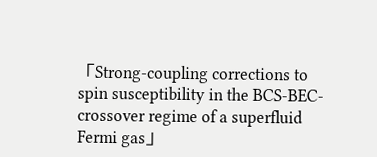「Strong-coupling corrections to spin susceptibility in the BCS-BEC-crossover regime of a superfluid Fermi gas」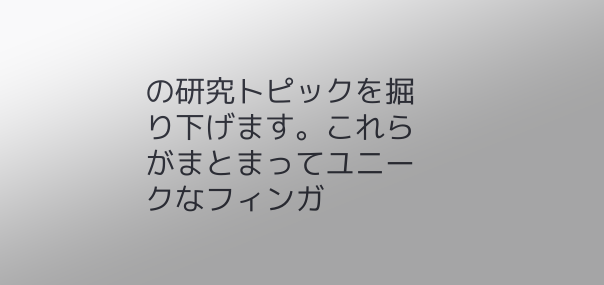の研究トピックを掘り下げます。これらがまとまってユニークなフィンガ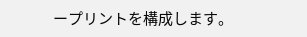ープリントを構成します。